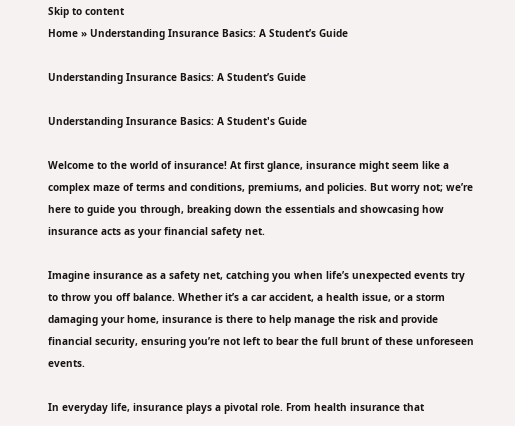Skip to content
Home » Understanding Insurance Basics: A Student’s Guide

Understanding Insurance Basics: A Student’s Guide

Understanding Insurance Basics: A Student's Guide

Welcome to the world of insurance! At first glance, insurance might seem like a complex maze of terms and conditions, premiums, and policies. But worry not; we’re here to guide you through, breaking down the essentials and showcasing how insurance acts as your financial safety net.

Imagine insurance as a safety net, catching you when life’s unexpected events try to throw you off balance. Whether it’s a car accident, a health issue, or a storm damaging your home, insurance is there to help manage the risk and provide financial security, ensuring you’re not left to bear the full brunt of these unforeseen events.

In everyday life, insurance plays a pivotal role. From health insurance that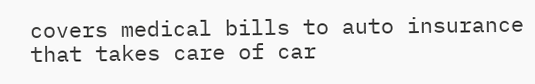covers medical bills to auto insurance that takes care of car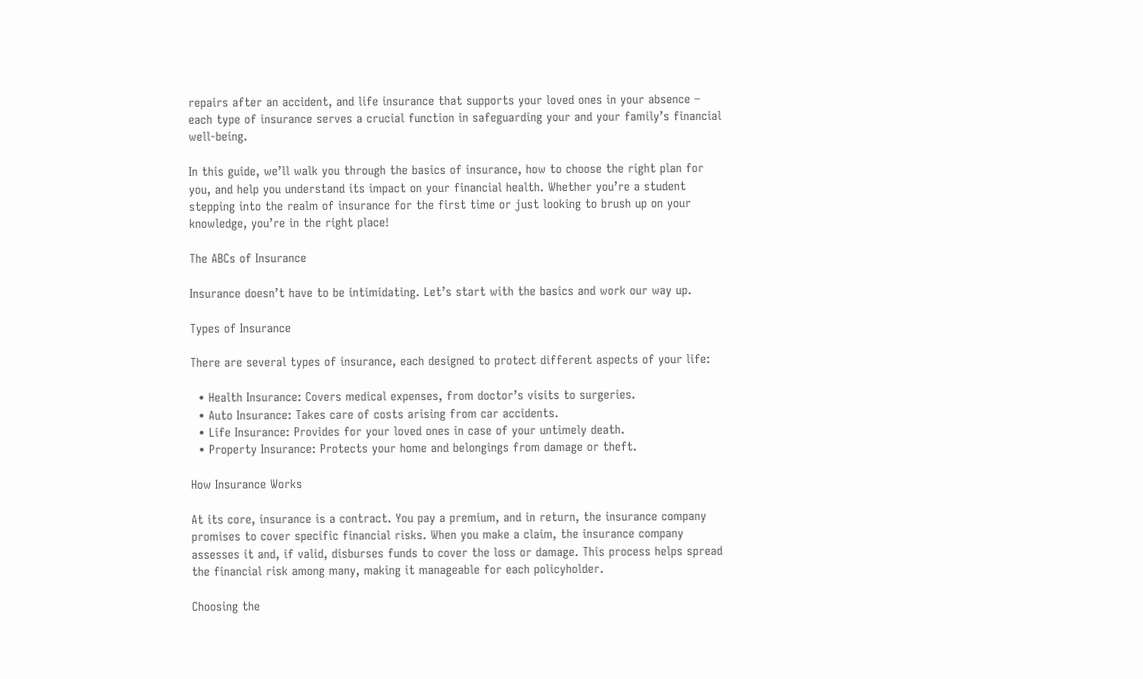repairs after an accident, and life insurance that supports your loved ones in your absence – each type of insurance serves a crucial function in safeguarding your and your family’s financial well-being.

In this guide, we’ll walk you through the basics of insurance, how to choose the right plan for you, and help you understand its impact on your financial health. Whether you’re a student stepping into the realm of insurance for the first time or just looking to brush up on your knowledge, you’re in the right place!

The ABCs of Insurance

Insurance doesn’t have to be intimidating. Let’s start with the basics and work our way up.

Types of Insurance

There are several types of insurance, each designed to protect different aspects of your life:

  • Health Insurance: Covers medical expenses, from doctor’s visits to surgeries.
  • Auto Insurance: Takes care of costs arising from car accidents.
  • Life Insurance: Provides for your loved ones in case of your untimely death.
  • Property Insurance: Protects your home and belongings from damage or theft.

How Insurance Works

At its core, insurance is a contract. You pay a premium, and in return, the insurance company promises to cover specific financial risks. When you make a claim, the insurance company assesses it and, if valid, disburses funds to cover the loss or damage. This process helps spread the financial risk among many, making it manageable for each policyholder.

Choosing the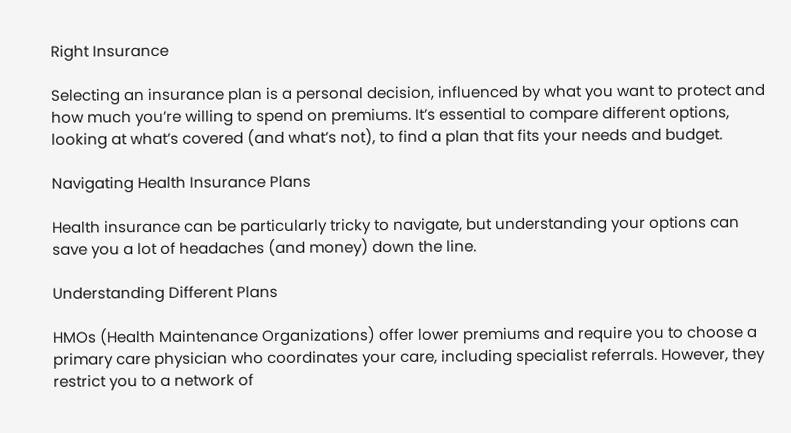Right Insurance

Selecting an insurance plan is a personal decision, influenced by what you want to protect and how much you’re willing to spend on premiums. It’s essential to compare different options, looking at what’s covered (and what’s not), to find a plan that fits your needs and budget.

Navigating Health Insurance Plans

Health insurance can be particularly tricky to navigate, but understanding your options can save you a lot of headaches (and money) down the line.

Understanding Different Plans

HMOs (Health Maintenance Organizations) offer lower premiums and require you to choose a primary care physician who coordinates your care, including specialist referrals. However, they restrict you to a network of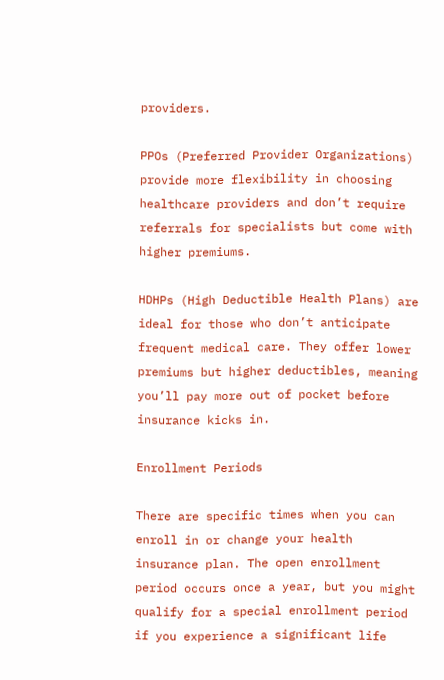providers.

PPOs (Preferred Provider Organizations) provide more flexibility in choosing healthcare providers and don’t require referrals for specialists but come with higher premiums.

HDHPs (High Deductible Health Plans) are ideal for those who don’t anticipate frequent medical care. They offer lower premiums but higher deductibles, meaning you’ll pay more out of pocket before insurance kicks in.

Enrollment Periods

There are specific times when you can enroll in or change your health insurance plan. The open enrollment period occurs once a year, but you might qualify for a special enrollment period if you experience a significant life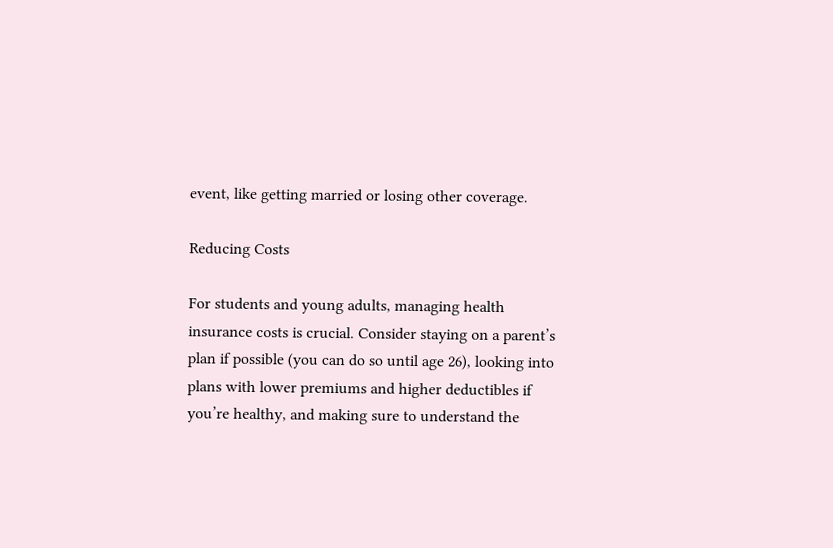event, like getting married or losing other coverage.

Reducing Costs

For students and young adults, managing health insurance costs is crucial. Consider staying on a parent’s plan if possible (you can do so until age 26), looking into plans with lower premiums and higher deductibles if you’re healthy, and making sure to understand the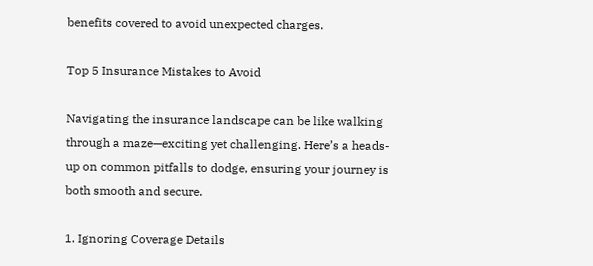benefits covered to avoid unexpected charges.

Top 5 Insurance Mistakes to Avoid

Navigating the insurance landscape can be like walking through a maze—exciting yet challenging. Here’s a heads-up on common pitfalls to dodge, ensuring your journey is both smooth and secure.

1. Ignoring Coverage Details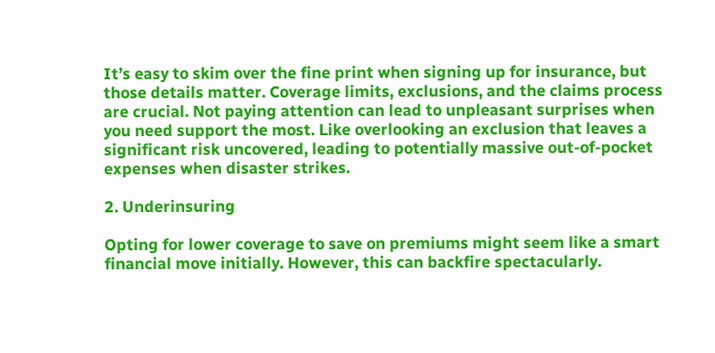It’s easy to skim over the fine print when signing up for insurance, but those details matter. Coverage limits, exclusions, and the claims process are crucial. Not paying attention can lead to unpleasant surprises when you need support the most. Like overlooking an exclusion that leaves a significant risk uncovered, leading to potentially massive out-of-pocket expenses when disaster strikes.

2. Underinsuring

Opting for lower coverage to save on premiums might seem like a smart financial move initially. However, this can backfire spectacularly.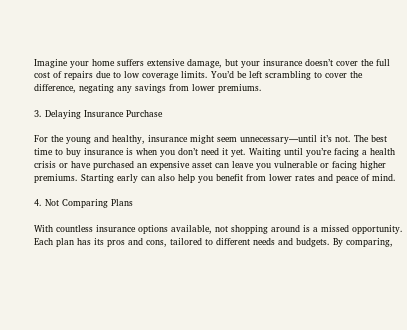Imagine your home suffers extensive damage, but your insurance doesn’t cover the full cost of repairs due to low coverage limits. You’d be left scrambling to cover the difference, negating any savings from lower premiums.

3. Delaying Insurance Purchase

For the young and healthy, insurance might seem unnecessary—until it’s not. The best time to buy insurance is when you don’t need it yet. Waiting until you’re facing a health crisis or have purchased an expensive asset can leave you vulnerable or facing higher premiums. Starting early can also help you benefit from lower rates and peace of mind.

4. Not Comparing Plans

With countless insurance options available, not shopping around is a missed opportunity. Each plan has its pros and cons, tailored to different needs and budgets. By comparing,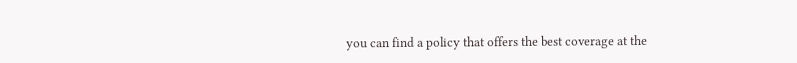you can find a policy that offers the best coverage at the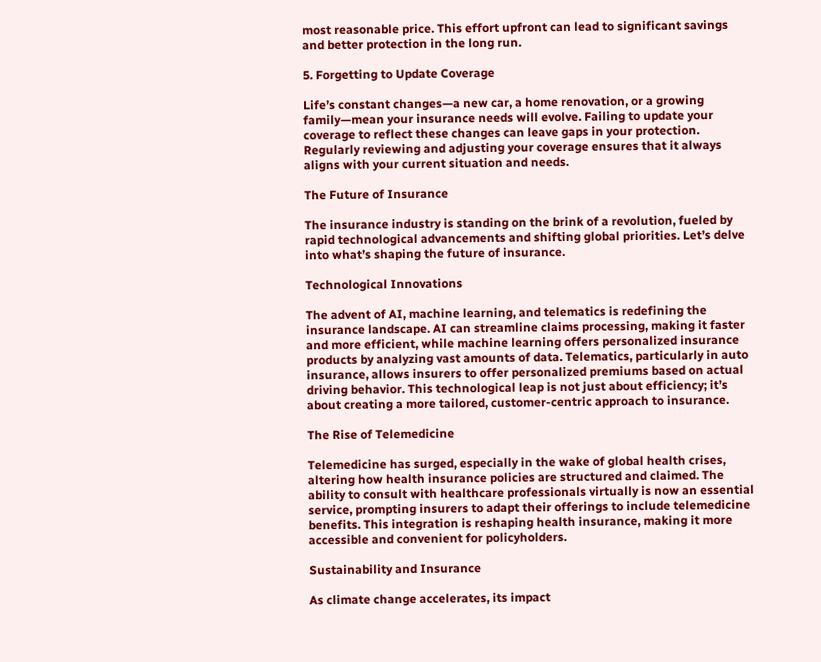most reasonable price. This effort upfront can lead to significant savings and better protection in the long run.

5. Forgetting to Update Coverage

Life’s constant changes—a new car, a home renovation, or a growing family—mean your insurance needs will evolve. Failing to update your coverage to reflect these changes can leave gaps in your protection. Regularly reviewing and adjusting your coverage ensures that it always aligns with your current situation and needs.

The Future of Insurance

The insurance industry is standing on the brink of a revolution, fueled by rapid technological advancements and shifting global priorities. Let’s delve into what’s shaping the future of insurance.

Technological Innovations

The advent of AI, machine learning, and telematics is redefining the insurance landscape. AI can streamline claims processing, making it faster and more efficient, while machine learning offers personalized insurance products by analyzing vast amounts of data. Telematics, particularly in auto insurance, allows insurers to offer personalized premiums based on actual driving behavior. This technological leap is not just about efficiency; it’s about creating a more tailored, customer-centric approach to insurance.

The Rise of Telemedicine

Telemedicine has surged, especially in the wake of global health crises, altering how health insurance policies are structured and claimed. The ability to consult with healthcare professionals virtually is now an essential service, prompting insurers to adapt their offerings to include telemedicine benefits. This integration is reshaping health insurance, making it more accessible and convenient for policyholders.

Sustainability and Insurance

As climate change accelerates, its impact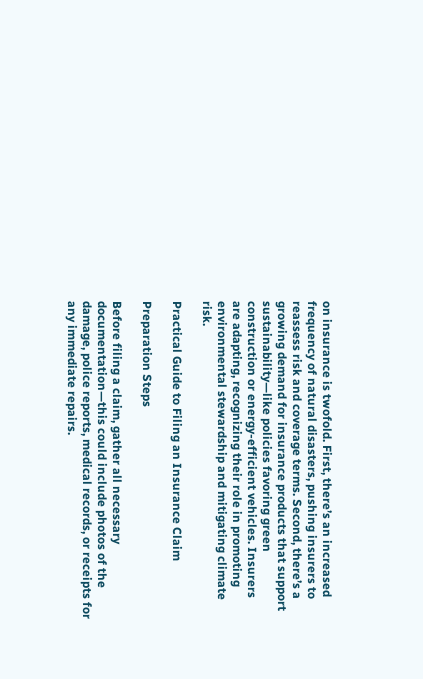on insurance is twofold. First, there’s an increased frequency of natural disasters, pushing insurers to reassess risk and coverage terms. Second, there’s a growing demand for insurance products that support sustainability—like policies favoring green construction or energy-efficient vehicles. Insurers are adapting, recognizing their role in promoting environmental stewardship and mitigating climate risk.

Practical Guide to Filing an Insurance Claim

Preparation Steps

Before filing a claim, gather all necessary documentation—this could include photos of the damage, police reports, medical records, or receipts for any immediate repairs.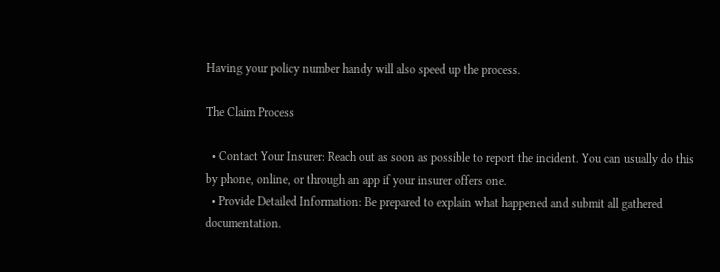Having your policy number handy will also speed up the process.

The Claim Process

  • Contact Your Insurer: Reach out as soon as possible to report the incident. You can usually do this by phone, online, or through an app if your insurer offers one.
  • Provide Detailed Information: Be prepared to explain what happened and submit all gathered documentation.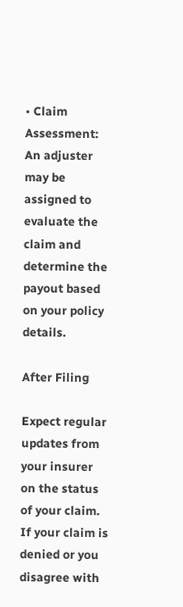• Claim Assessment: An adjuster may be assigned to evaluate the claim and determine the payout based on your policy details.

After Filing

Expect regular updates from your insurer on the status of your claim. If your claim is denied or you disagree with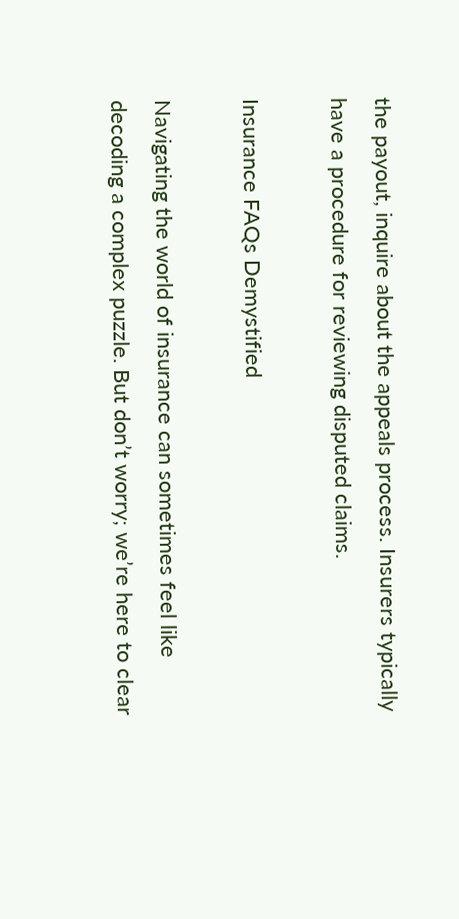the payout, inquire about the appeals process. Insurers typically have a procedure for reviewing disputed claims.

Insurance FAQs Demystified

Navigating the world of insurance can sometimes feel like decoding a complex puzzle. But don’t worry; we’re here to clear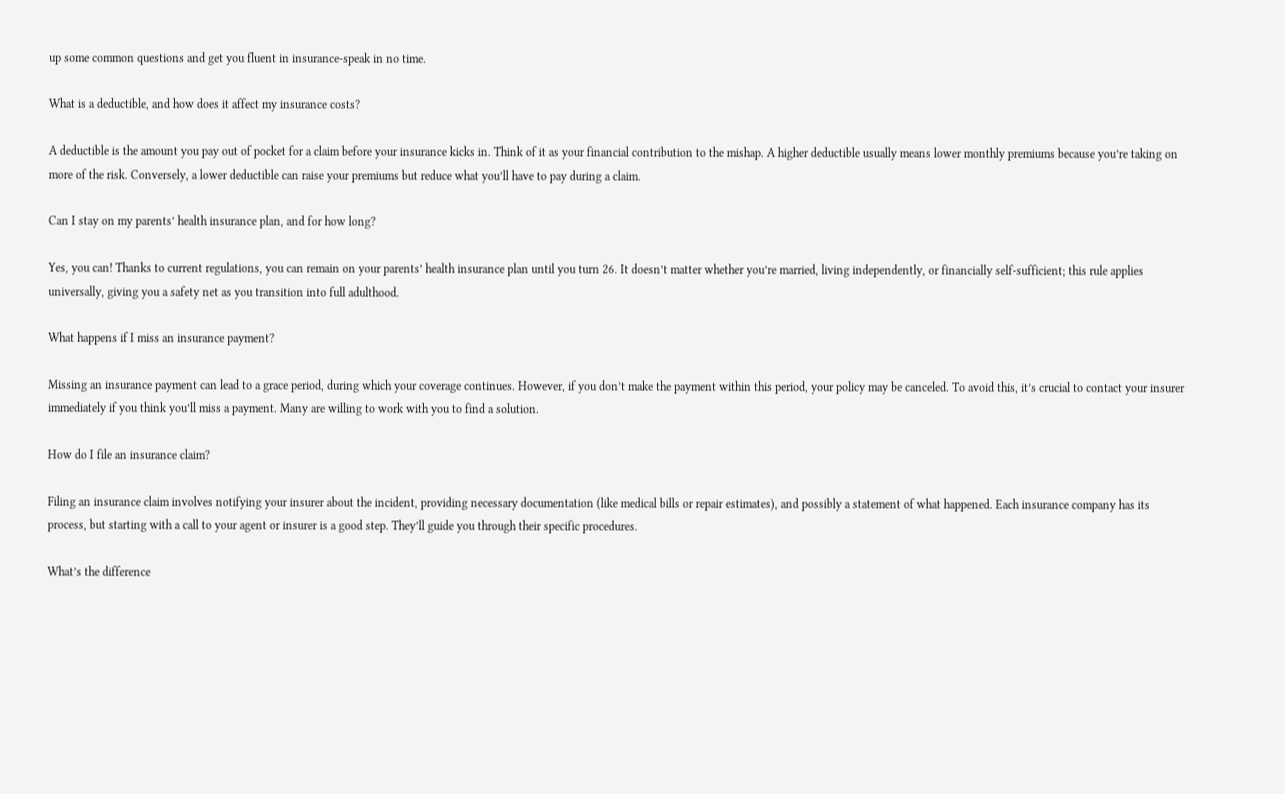up some common questions and get you fluent in insurance-speak in no time.

What is a deductible, and how does it affect my insurance costs?

A deductible is the amount you pay out of pocket for a claim before your insurance kicks in. Think of it as your financial contribution to the mishap. A higher deductible usually means lower monthly premiums because you’re taking on more of the risk. Conversely, a lower deductible can raise your premiums but reduce what you’ll have to pay during a claim.

Can I stay on my parents’ health insurance plan, and for how long?

Yes, you can! Thanks to current regulations, you can remain on your parents’ health insurance plan until you turn 26. It doesn’t matter whether you’re married, living independently, or financially self-sufficient; this rule applies universally, giving you a safety net as you transition into full adulthood.

What happens if I miss an insurance payment?

Missing an insurance payment can lead to a grace period, during which your coverage continues. However, if you don’t make the payment within this period, your policy may be canceled. To avoid this, it’s crucial to contact your insurer immediately if you think you’ll miss a payment. Many are willing to work with you to find a solution.

How do I file an insurance claim?

Filing an insurance claim involves notifying your insurer about the incident, providing necessary documentation (like medical bills or repair estimates), and possibly a statement of what happened. Each insurance company has its process, but starting with a call to your agent or insurer is a good step. They’ll guide you through their specific procedures.

What’s the difference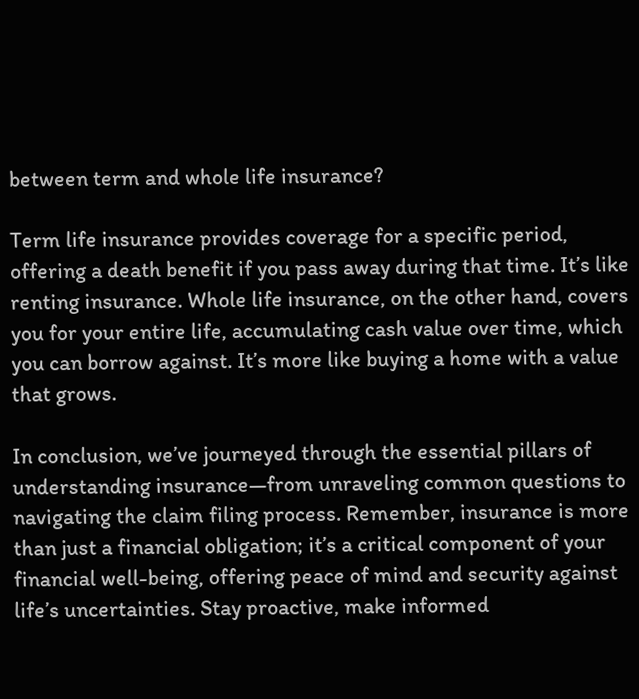between term and whole life insurance?

Term life insurance provides coverage for a specific period, offering a death benefit if you pass away during that time. It’s like renting insurance. Whole life insurance, on the other hand, covers you for your entire life, accumulating cash value over time, which you can borrow against. It’s more like buying a home with a value that grows.

In conclusion, we’ve journeyed through the essential pillars of understanding insurance—from unraveling common questions to navigating the claim filing process. Remember, insurance is more than just a financial obligation; it’s a critical component of your financial well-being, offering peace of mind and security against life’s uncertainties. Stay proactive, make informed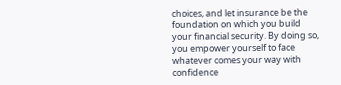choices, and let insurance be the foundation on which you build your financial security. By doing so, you empower yourself to face whatever comes your way with confidence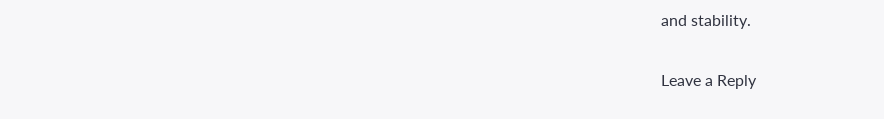and stability.

Leave a Reply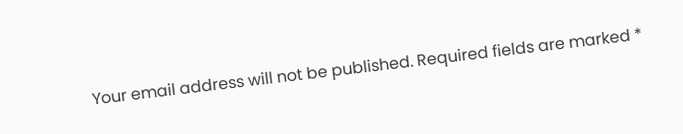Your email address will not be published. Required fields are marked *